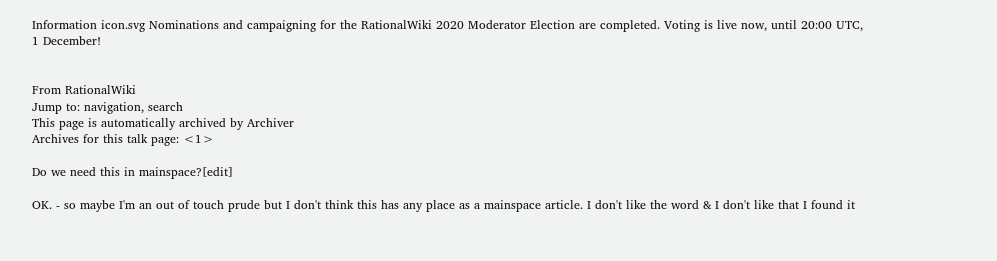Information icon.svg Nominations and campaigning for the RationalWiki 2020 Moderator Election are completed. Voting is live now, until 20:00 UTC, 1 December!


From RationalWiki
Jump to: navigation, search
This page is automatically archived by Archiver
Archives for this talk page: <1>

Do we need this in mainspace?[edit]

OK. - so maybe I'm an out of touch prude but I don't think this has any place as a mainspace article. I don't like the word & I don't like that I found it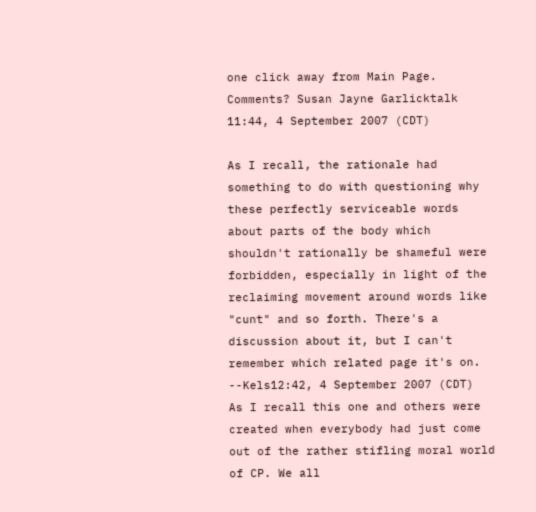one click away from Main Page. Comments? Susan Jayne Garlicktalk 11:44, 4 September 2007 (CDT)

As I recall, the rationale had something to do with questioning why these perfectly serviceable words about parts of the body which shouldn't rationally be shameful were forbidden, especially in light of the reclaiming movement around words like "cunt" and so forth. There's a discussion about it, but I can't remember which related page it's on. --Kels12:42, 4 September 2007 (CDT)
As I recall this one and others were created when everybody had just come out of the rather stifling moral world of CP. We all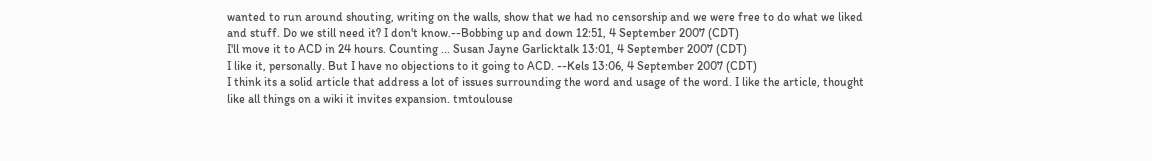wanted to run around shouting, writing on the walls, show that we had no censorship and we were free to do what we liked and stuff. Do we still need it? I don't know.--Bobbing up and down 12:51, 4 September 2007 (CDT)
I'll move it to ACD in 24 hours. Counting ... Susan Jayne Garlicktalk 13:01, 4 September 2007 (CDT)
I like it, personally. But I have no objections to it going to ACD. --Kels 13:06, 4 September 2007 (CDT)
I think its a solid article that address a lot of issues surrounding the word and usage of the word. I like the article, thought like all things on a wiki it invites expansion. tmtoulouse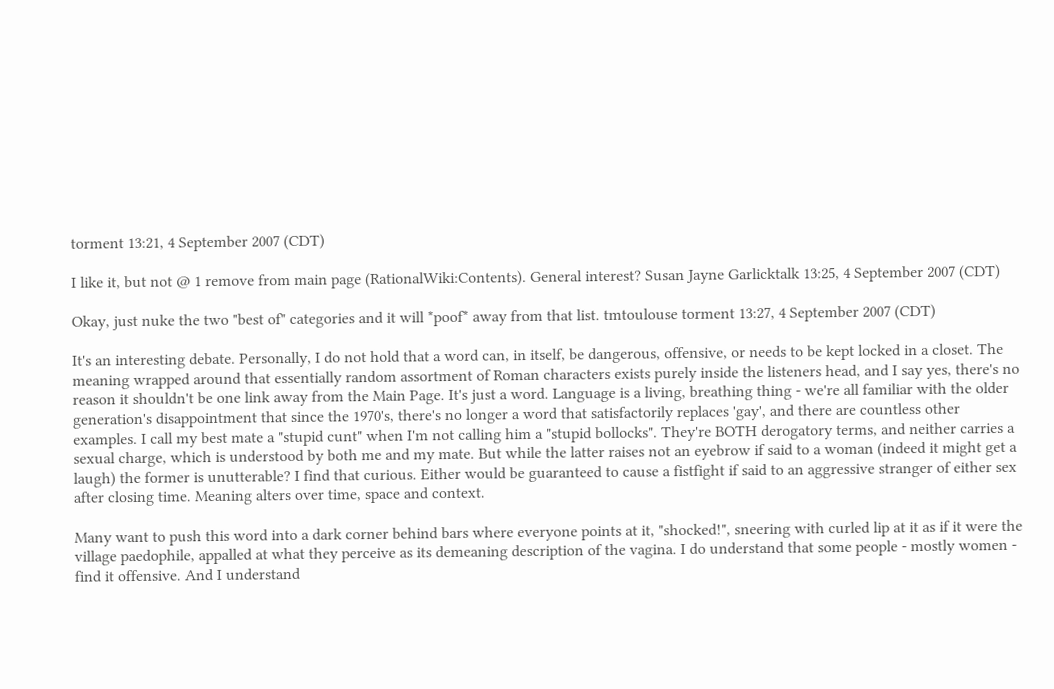torment 13:21, 4 September 2007 (CDT)

I like it, but not @ 1 remove from main page (RationalWiki:Contents). General interest? Susan Jayne Garlicktalk 13:25, 4 September 2007 (CDT)

Okay, just nuke the two "best of" categories and it will *poof* away from that list. tmtoulouse torment 13:27, 4 September 2007 (CDT)

It's an interesting debate. Personally, I do not hold that a word can, in itself, be dangerous, offensive, or needs to be kept locked in a closet. The meaning wrapped around that essentially random assortment of Roman characters exists purely inside the listeners head, and I say yes, there's no reason it shouldn't be one link away from the Main Page. It's just a word. Language is a living, breathing thing - we're all familiar with the older generation's disappointment that since the 1970's, there's no longer a word that satisfactorily replaces 'gay', and there are countless other examples. I call my best mate a "stupid cunt" when I'm not calling him a "stupid bollocks". They're BOTH derogatory terms, and neither carries a sexual charge, which is understood by both me and my mate. But while the latter raises not an eyebrow if said to a woman (indeed it might get a laugh) the former is unutterable? I find that curious. Either would be guaranteed to cause a fistfight if said to an aggressive stranger of either sex after closing time. Meaning alters over time, space and context.

Many want to push this word into a dark corner behind bars where everyone points at it, "shocked!", sneering with curled lip at it as if it were the village paedophile, appalled at what they perceive as its demeaning description of the vagina. I do understand that some people - mostly women - find it offensive. And I understand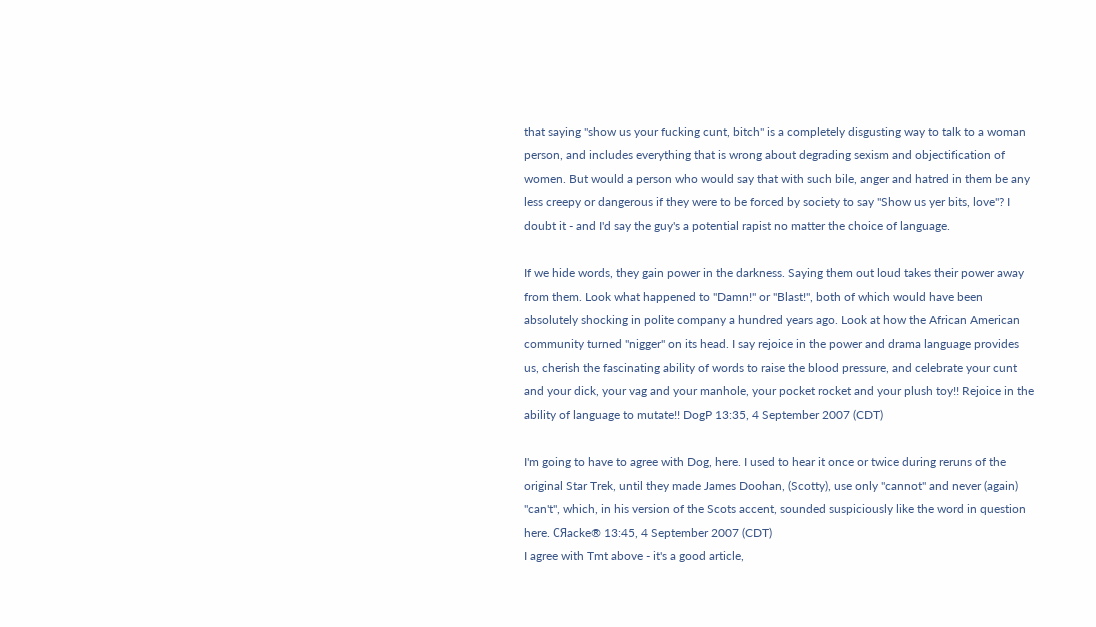that saying "show us your fucking cunt, bitch" is a completely disgusting way to talk to a woman person, and includes everything that is wrong about degrading sexism and objectification of women. But would a person who would say that with such bile, anger and hatred in them be any less creepy or dangerous if they were to be forced by society to say "Show us yer bits, love"? I doubt it - and I'd say the guy's a potential rapist no matter the choice of language.

If we hide words, they gain power in the darkness. Saying them out loud takes their power away from them. Look what happened to "Damn!" or "Blast!", both of which would have been absolutely shocking in polite company a hundred years ago. Look at how the African American community turned "nigger" on its head. I say rejoice in the power and drama language provides us, cherish the fascinating ability of words to raise the blood pressure, and celebrate your cunt and your dick, your vag and your manhole, your pocket rocket and your plush toy!! Rejoice in the ability of language to mutate!! DogP 13:35, 4 September 2007 (CDT)

I'm going to have to agree with Dog, here. I used to hear it once or twice during reruns of the original Star Trek, until they made James Doohan, (Scotty), use only "cannot" and never (again) "can't", which, in his version of the Scots accent, sounded suspiciously like the word in question here. CЯacke® 13:45, 4 September 2007 (CDT)
I agree with Tmt above - it's a good article,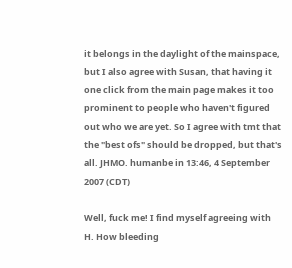it belongs in the daylight of the mainspace, but I also agree with Susan, that having it one click from the main page makes it too prominent to people who haven't figured out who we are yet. So I agree with tmt that the "best ofs" should be dropped, but that's all. JHMO. humanbe in 13:46, 4 September 2007 (CDT)

Well, fuck me! I find myself agreeing with H. How bleeding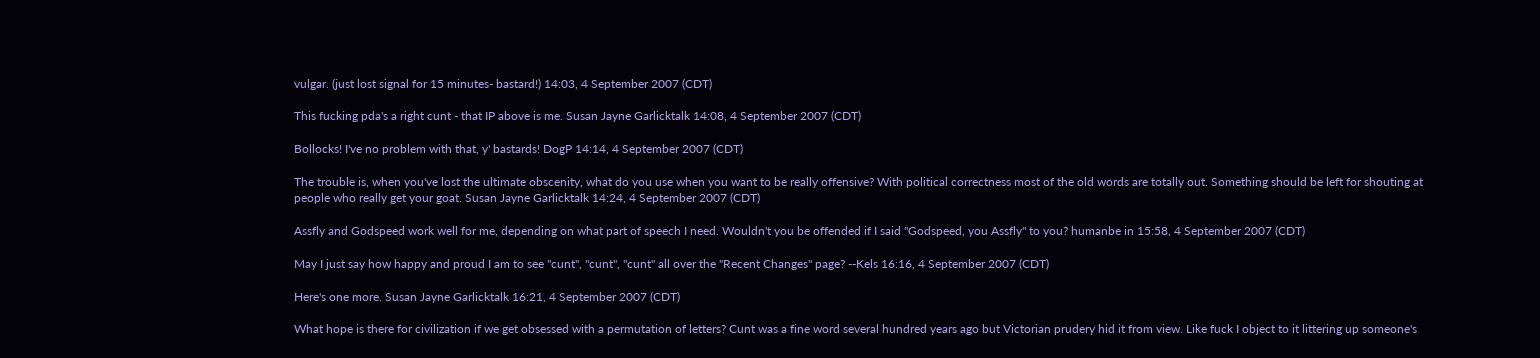vulgar. (just lost signal for 15 minutes- bastard!) 14:03, 4 September 2007 (CDT)

This fucking pda's a right cunt - that IP above is me. Susan Jayne Garlicktalk 14:08, 4 September 2007 (CDT)

Bollocks! I've no problem with that, y' bastards! DogP 14:14, 4 September 2007 (CDT)

The trouble is, when you've lost the ultimate obscenity, what do you use when you want to be really offensive? With political correctness most of the old words are totally out. Something should be left for shouting at people who really get your goat. Susan Jayne Garlicktalk 14:24, 4 September 2007 (CDT)

Assfly and Godspeed work well for me, depending on what part of speech I need. Wouldn't you be offended if I said "Godspeed, you Assfly" to you? humanbe in 15:58, 4 September 2007 (CDT)

May I just say how happy and proud I am to see "cunt", "cunt", "cunt" all over the "Recent Changes" page? --Kels 16:16, 4 September 2007 (CDT)

Here's one more. Susan Jayne Garlicktalk 16:21, 4 September 2007 (CDT)

What hope is there for civilization if we get obsessed with a permutation of letters? Cunt was a fine word several hundred years ago but Victorian prudery hid it from view. Like fuck I object to it littering up someone's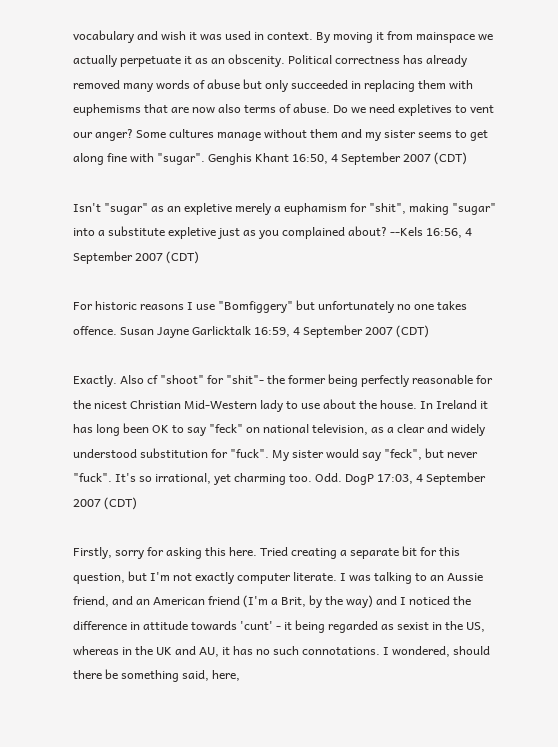vocabulary and wish it was used in context. By moving it from mainspace we actually perpetuate it as an obscenity. Political correctness has already removed many words of abuse but only succeeded in replacing them with euphemisms that are now also terms of abuse. Do we need expletives to vent our anger? Some cultures manage without them and my sister seems to get along fine with "sugar". Genghis Khant 16:50, 4 September 2007 (CDT)

Isn't "sugar" as an expletive merely a euphamism for "shit", making "sugar" into a substitute expletive just as you complained about? --Kels 16:56, 4 September 2007 (CDT)

For historic reasons I use "Bomfiggery" but unfortunately no one takes offence. Susan Jayne Garlicktalk 16:59, 4 September 2007 (CDT)

Exactly. Also cf "shoot" for "shit"- the former being perfectly reasonable for the nicest Christian Mid-Western lady to use about the house. In Ireland it has long been OK to say "feck" on national television, as a clear and widely understood substitution for "fuck". My sister would say "feck", but never "fuck". It's so irrational, yet charming too. Odd. DogP 17:03, 4 September 2007 (CDT)

Firstly, sorry for asking this here. Tried creating a separate bit for this question, but I'm not exactly computer literate. I was talking to an Aussie friend, and an American friend (I'm a Brit, by the way) and I noticed the difference in attitude towards 'cunt' - it being regarded as sexist in the US, whereas in the UK and AU, it has no such connotations. I wondered, should there be something said, here,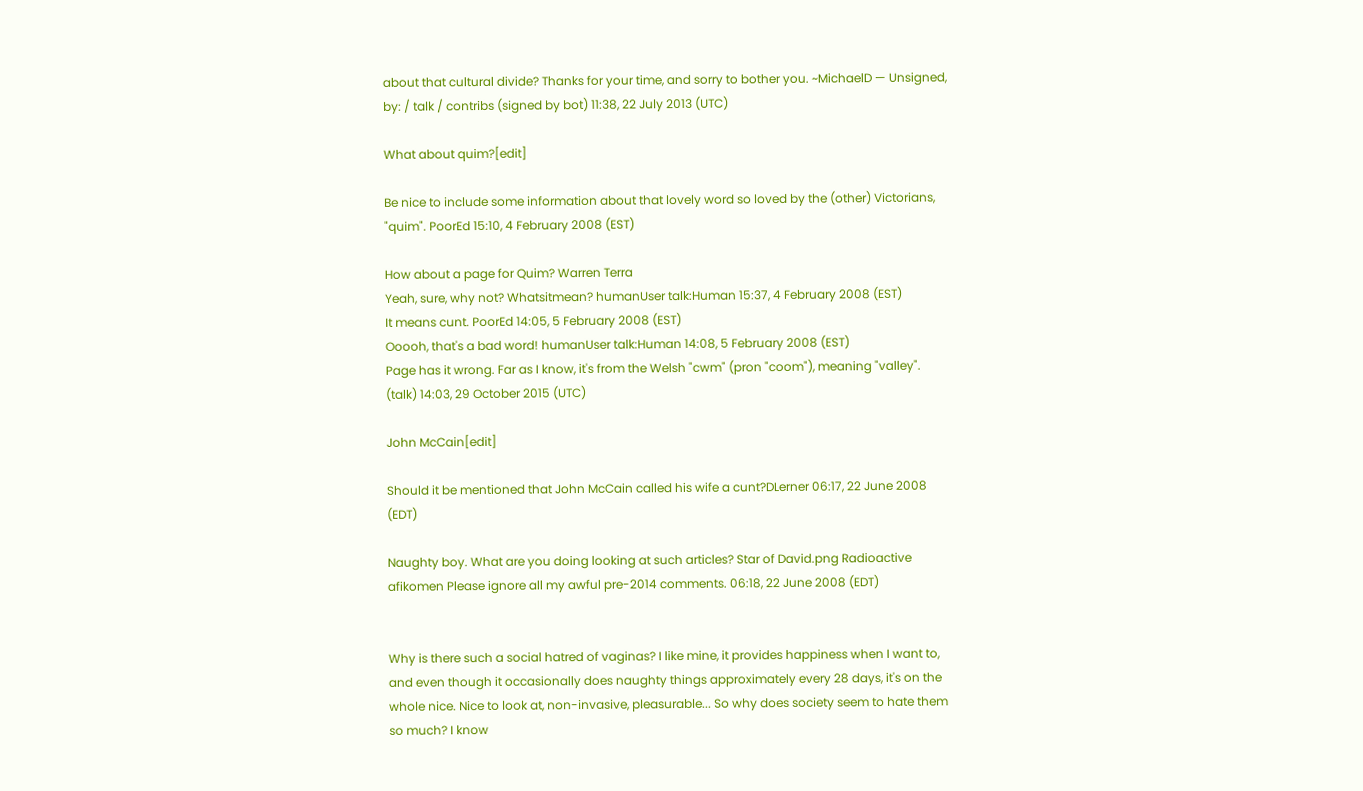about that cultural divide? Thanks for your time, and sorry to bother you. ~MichaelD — Unsigned, by: / talk / contribs (signed by bot) 11:38, 22 July 2013 (UTC)

What about quim?[edit]

Be nice to include some information about that lovely word so loved by the (other) Victorians, "quim". PoorEd 15:10, 4 February 2008 (EST)

How about a page for Quim? Warren Terra
Yeah, sure, why not? Whatsitmean? humanUser talk:Human 15:37, 4 February 2008 (EST)
It means cunt. PoorEd 14:05, 5 February 2008 (EST)
Ooooh, that's a bad word! humanUser talk:Human 14:08, 5 February 2008 (EST)
Page has it wrong. Far as I know, it's from the Welsh "cwm" (pron "coom"), meaning "valley". (talk) 14:03, 29 October 2015 (UTC)

John McCain[edit]

Should it be mentioned that John McCain called his wife a cunt?DLerner 06:17, 22 June 2008 (EDT)

Naughty boy. What are you doing looking at such articles? Star of David.png Radioactive afikomen Please ignore all my awful pre-2014 comments. 06:18, 22 June 2008 (EDT)


Why is there such a social hatred of vaginas? I like mine, it provides happiness when I want to, and even though it occasionally does naughty things approximately every 28 days, it's on the whole nice. Nice to look at, non-invasive, pleasurable... So why does society seem to hate them so much? I know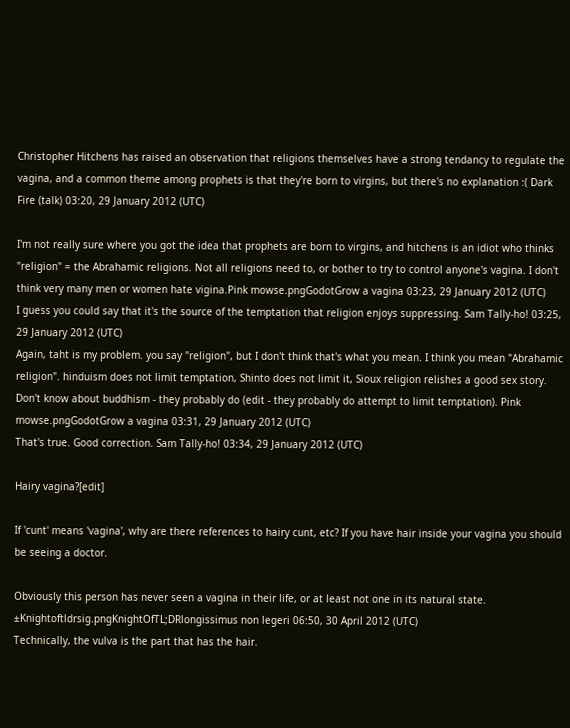Christopher Hitchens has raised an observation that religions themselves have a strong tendancy to regulate the vagina, and a common theme among prophets is that they're born to virgins, but there's no explanation :( Dark Fire (talk) 03:20, 29 January 2012 (UTC)

I'm not really sure where you got the idea that prophets are born to virgins, and hitchens is an idiot who thinks "religion" = the Abrahamic religions. Not all religions need to, or bother to try to control anyone's vagina. I don't think very many men or women hate vigina.Pink mowse.pngGodotGrow a vagina 03:23, 29 January 2012 (UTC)
I guess you could say that it's the source of the temptation that religion enjoys suppressing. Sam Tally-ho! 03:25, 29 January 2012 (UTC)
Again, taht is my problem. you say "religion", but I don't think that's what you mean. I think you mean "Abrahamic religion". hinduism does not limit temptation, Shinto does not limit it, Sioux religion relishes a good sex story. Don't know about buddhism - they probably do (edit - they probably do attempt to limit temptation). Pink mowse.pngGodotGrow a vagina 03:31, 29 January 2012 (UTC)
That's true. Good correction. Sam Tally-ho! 03:34, 29 January 2012 (UTC)

Hairy vagina?[edit]

If 'cunt' means 'vagina', why are there references to hairy cunt, etc? If you have hair inside your vagina you should be seeing a doctor.

Obviously this person has never seen a vagina in their life, or at least not one in its natural state. ±Knightoftldrsig.pngKnightOfTL;DRlongissimus non legeri 06:50, 30 April 2012 (UTC)
Technically, the vulva is the part that has the hair.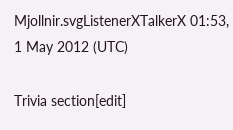Mjollnir.svgListenerXTalkerX 01:53, 1 May 2012 (UTC)

Trivia section[edit]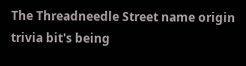The Threadneedle Street name origin trivia bit's being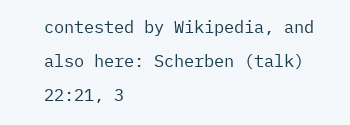contested by Wikipedia, and also here: Scherben (talk) 22:21, 3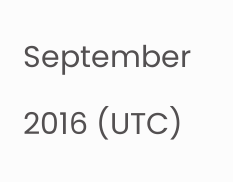September 2016 (UTC)